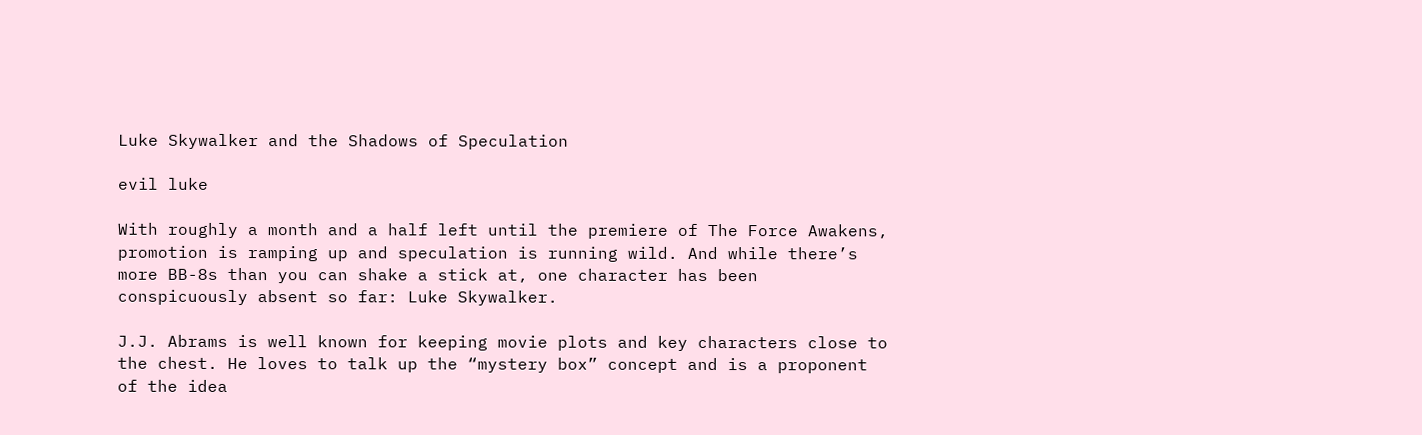Luke Skywalker and the Shadows of Speculation

evil luke

With roughly a month and a half left until the premiere of The Force Awakens, promotion is ramping up and speculation is running wild. And while there’s more BB-8s than you can shake a stick at, one character has been conspicuously absent so far: Luke Skywalker.

J.J. Abrams is well known for keeping movie plots and key characters close to the chest. He loves to talk up the “mystery box” concept and is a proponent of the idea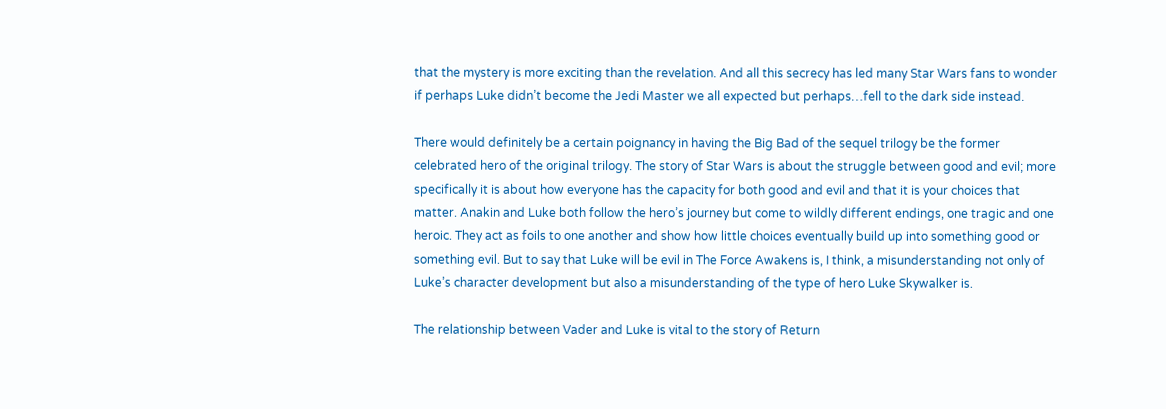that the mystery is more exciting than the revelation. And all this secrecy has led many Star Wars fans to wonder if perhaps Luke didn’t become the Jedi Master we all expected but perhaps…fell to the dark side instead.

There would definitely be a certain poignancy in having the Big Bad of the sequel trilogy be the former celebrated hero of the original trilogy. The story of Star Wars is about the struggle between good and evil; more specifically it is about how everyone has the capacity for both good and evil and that it is your choices that matter. Anakin and Luke both follow the hero’s journey but come to wildly different endings, one tragic and one heroic. They act as foils to one another and show how little choices eventually build up into something good or something evil. But to say that Luke will be evil in The Force Awakens is, I think, a misunderstanding not only of Luke’s character development but also a misunderstanding of the type of hero Luke Skywalker is.

The relationship between Vader and Luke is vital to the story of Return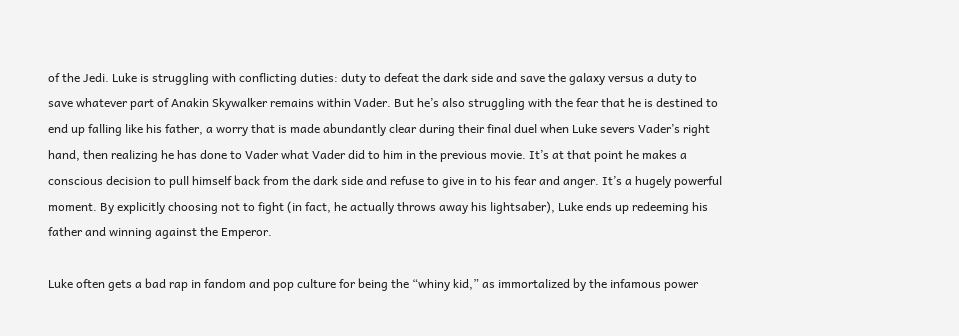of the Jedi. Luke is struggling with conflicting duties: duty to defeat the dark side and save the galaxy versus a duty to save whatever part of Anakin Skywalker remains within Vader. But he’s also struggling with the fear that he is destined to end up falling like his father, a worry that is made abundantly clear during their final duel when Luke severs Vader’s right hand, then realizing he has done to Vader what Vader did to him in the previous movie. It’s at that point he makes a conscious decision to pull himself back from the dark side and refuse to give in to his fear and anger. It’s a hugely powerful moment. By explicitly choosing not to fight (in fact, he actually throws away his lightsaber), Luke ends up redeeming his father and winning against the Emperor.

Luke often gets a bad rap in fandom and pop culture for being the “whiny kid,” as immortalized by the infamous power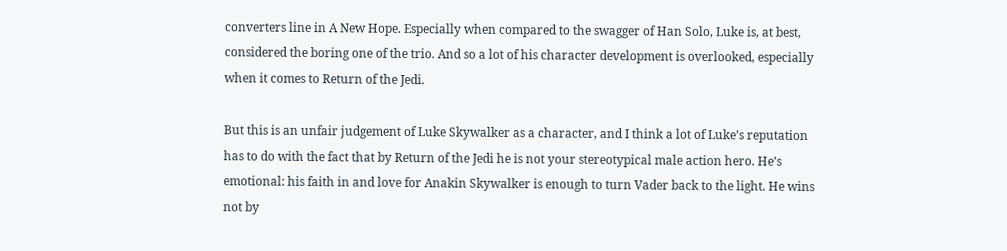converters line in A New Hope. Especially when compared to the swagger of Han Solo, Luke is, at best, considered the boring one of the trio. And so a lot of his character development is overlooked, especially when it comes to Return of the Jedi.

But this is an unfair judgement of Luke Skywalker as a character, and I think a lot of Luke’s reputation has to do with the fact that by Return of the Jedi he is not your stereotypical male action hero. He’s emotional: his faith in and love for Anakin Skywalker is enough to turn Vader back to the light. He wins not by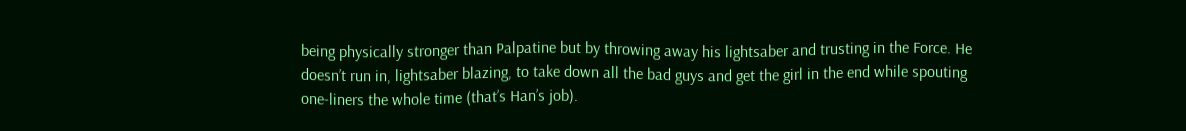being physically stronger than Palpatine but by throwing away his lightsaber and trusting in the Force. He doesn’t run in, lightsaber blazing, to take down all the bad guys and get the girl in the end while spouting one-liners the whole time (that’s Han’s job).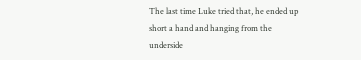The last time Luke tried that, he ended up short a hand and hanging from the underside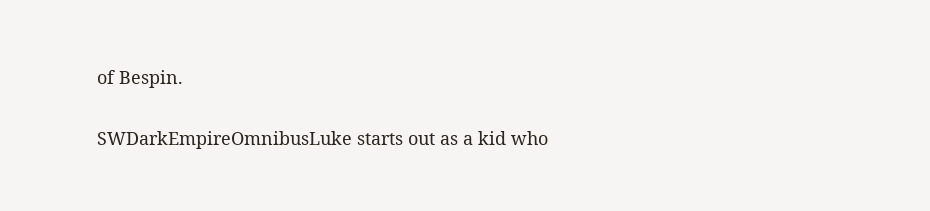of Bespin.

SWDarkEmpireOmnibusLuke starts out as a kid who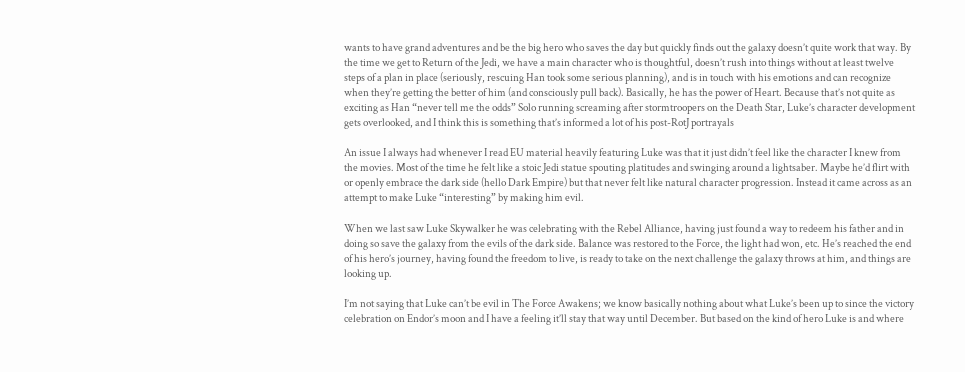wants to have grand adventures and be the big hero who saves the day but quickly finds out the galaxy doesn’t quite work that way. By the time we get to Return of the Jedi, we have a main character who is thoughtful, doesn’t rush into things without at least twelve steps of a plan in place (seriously, rescuing Han took some serious planning), and is in touch with his emotions and can recognize when they’re getting the better of him (and consciously pull back). Basically, he has the power of Heart. Because that’s not quite as exciting as Han “never tell me the odds” Solo running screaming after stormtroopers on the Death Star, Luke’s character development gets overlooked, and I think this is something that’s informed a lot of his post-RotJ portrayals

An issue I always had whenever I read EU material heavily featuring Luke was that it just didn’t feel like the character I knew from the movies. Most of the time he felt like a stoic Jedi statue spouting platitudes and swinging around a lightsaber. Maybe he’d flirt with or openly embrace the dark side (hello Dark Empire) but that never felt like natural character progression. Instead it came across as an attempt to make Luke “interesting” by making him evil.

When we last saw Luke Skywalker he was celebrating with the Rebel Alliance, having just found a way to redeem his father and in doing so save the galaxy from the evils of the dark side. Balance was restored to the Force, the light had won, etc. He’s reached the end of his hero’s journey, having found the freedom to live, is ready to take on the next challenge the galaxy throws at him, and things are looking up.

I’m not saying that Luke can’t be evil in The Force Awakens; we know basically nothing about what Luke’s been up to since the victory celebration on Endor’s moon and I have a feeling it’ll stay that way until December. But based on the kind of hero Luke is and where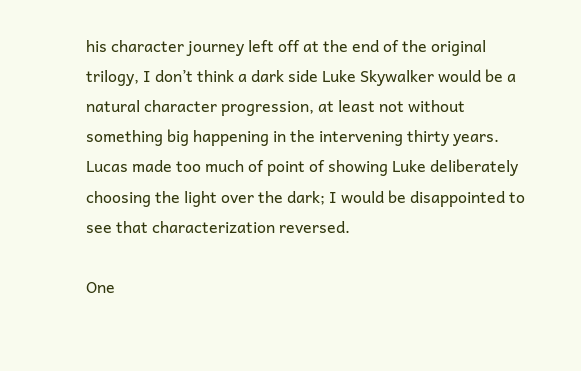his character journey left off at the end of the original trilogy, I don’t think a dark side Luke Skywalker would be a natural character progression, at least not without something big happening in the intervening thirty years. Lucas made too much of point of showing Luke deliberately choosing the light over the dark; I would be disappointed to see that characterization reversed.

One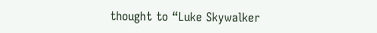thought to “Luke Skywalker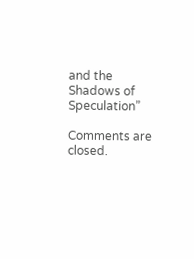and the Shadows of Speculation”

Comments are closed.